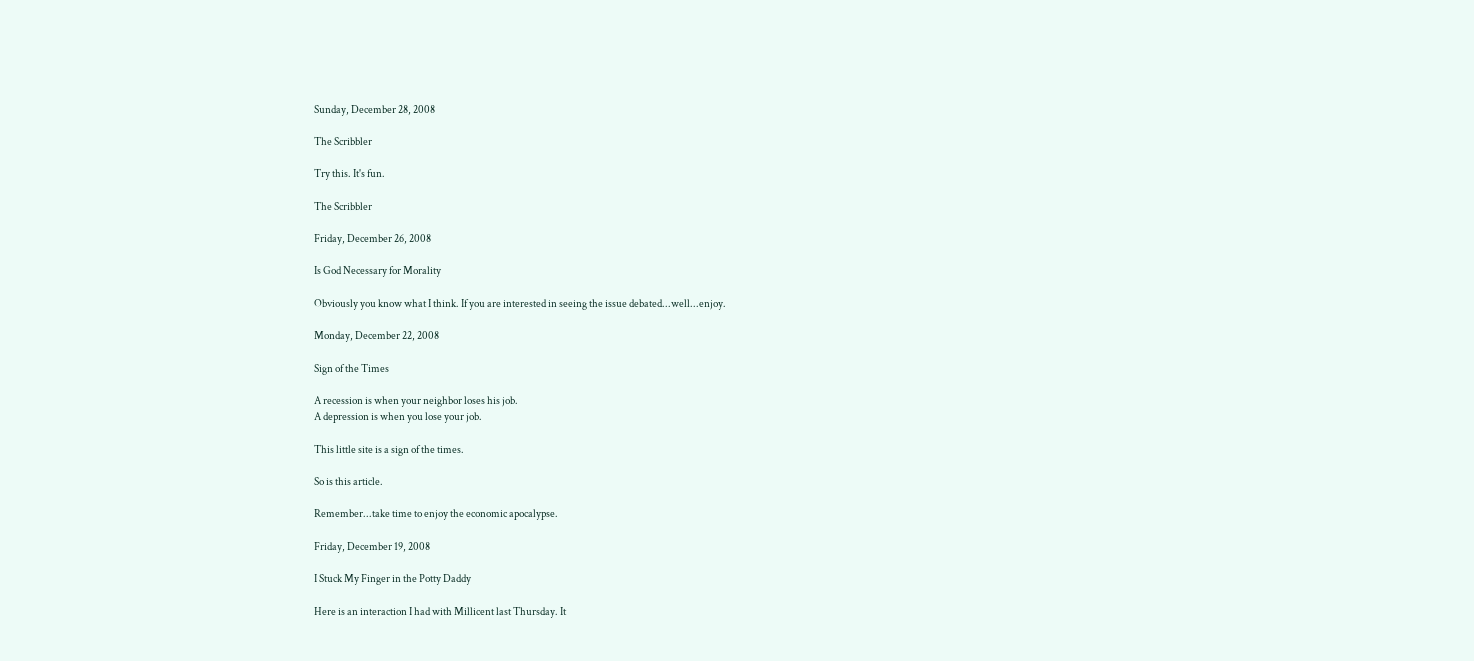Sunday, December 28, 2008

The Scribbler

Try this. It's fun.

The Scribbler

Friday, December 26, 2008

Is God Necessary for Morality

Obviously you know what I think. If you are interested in seeing the issue debated...well...enjoy.

Monday, December 22, 2008

Sign of the Times

A recession is when your neighbor loses his job.
A depression is when you lose your job.

This little site is a sign of the times.

So is this article.

Remember...take time to enjoy the economic apocalypse.

Friday, December 19, 2008

I Stuck My Finger in the Potty Daddy

Here is an interaction I had with Millicent last Thursday. It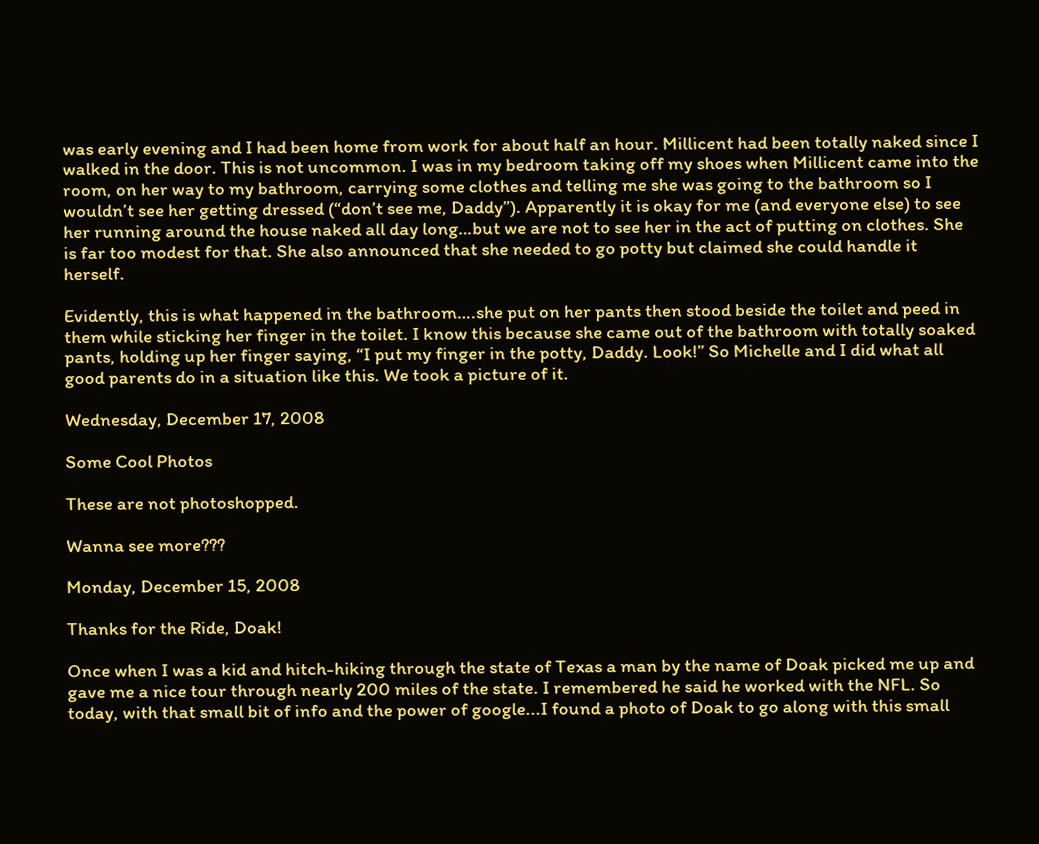was early evening and I had been home from work for about half an hour. Millicent had been totally naked since I walked in the door. This is not uncommon. I was in my bedroom taking off my shoes when Millicent came into the room, on her way to my bathroom, carrying some clothes and telling me she was going to the bathroom so I wouldn’t see her getting dressed (“don’t see me, Daddy”). Apparently it is okay for me (and everyone else) to see her running around the house naked all day long…but we are not to see her in the act of putting on clothes. She is far too modest for that. She also announced that she needed to go potty but claimed she could handle it herself.

Evidently, this is what happened in the bathroom….she put on her pants then stood beside the toilet and peed in them while sticking her finger in the toilet. I know this because she came out of the bathroom with totally soaked pants, holding up her finger saying, “I put my finger in the potty, Daddy. Look!” So Michelle and I did what all good parents do in a situation like this. We took a picture of it.

Wednesday, December 17, 2008

Some Cool Photos

These are not photoshopped.

Wanna see more???

Monday, December 15, 2008

Thanks for the Ride, Doak!

Once when I was a kid and hitch-hiking through the state of Texas a man by the name of Doak picked me up and gave me a nice tour through nearly 200 miles of the state. I remembered he said he worked with the NFL. So today, with that small bit of info and the power of google...I found a photo of Doak to go along with this small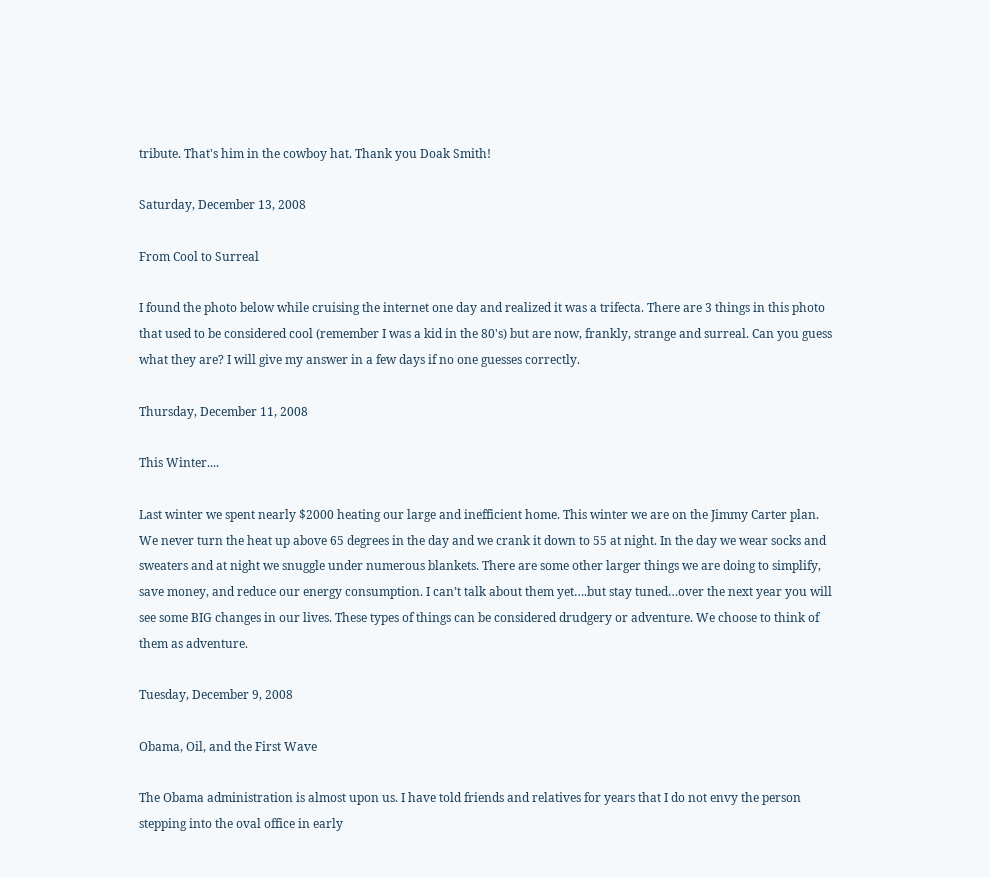tribute. That's him in the cowboy hat. Thank you Doak Smith!

Saturday, December 13, 2008

From Cool to Surreal

I found the photo below while cruising the internet one day and realized it was a trifecta. There are 3 things in this photo that used to be considered cool (remember I was a kid in the 80's) but are now, frankly, strange and surreal. Can you guess what they are? I will give my answer in a few days if no one guesses correctly.

Thursday, December 11, 2008

This Winter....

Last winter we spent nearly $2000 heating our large and inefficient home. This winter we are on the Jimmy Carter plan. We never turn the heat up above 65 degrees in the day and we crank it down to 55 at night. In the day we wear socks and sweaters and at night we snuggle under numerous blankets. There are some other larger things we are doing to simplify, save money, and reduce our energy consumption. I can’t talk about them yet….but stay tuned…over the next year you will see some BIG changes in our lives. These types of things can be considered drudgery or adventure. We choose to think of them as adventure.

Tuesday, December 9, 2008

Obama, Oil, and the First Wave

The Obama administration is almost upon us. I have told friends and relatives for years that I do not envy the person stepping into the oval office in early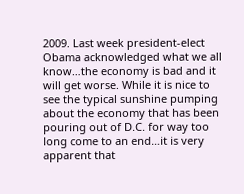2009. Last week president-elect Obama acknowledged what we all know…the economy is bad and it will get worse. While it is nice to see the typical sunshine pumping about the economy that has been pouring out of D.C. for way too long come to an end…it is very apparent that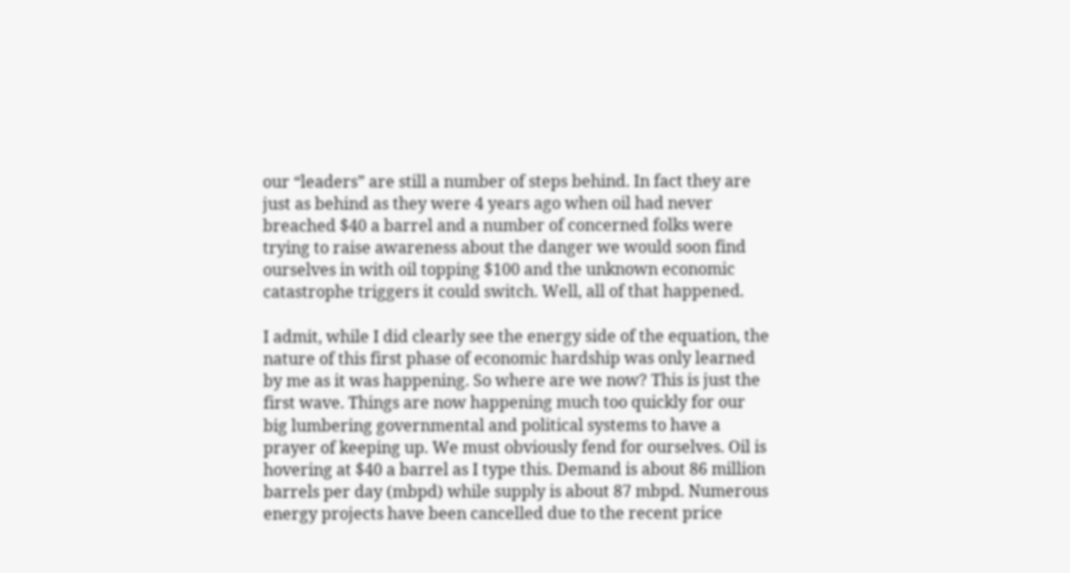our “leaders” are still a number of steps behind. In fact they are just as behind as they were 4 years ago when oil had never breached $40 a barrel and a number of concerned folks were trying to raise awareness about the danger we would soon find ourselves in with oil topping $100 and the unknown economic catastrophe triggers it could switch. Well, all of that happened.

I admit, while I did clearly see the energy side of the equation, the nature of this first phase of economic hardship was only learned by me as it was happening. So where are we now? This is just the first wave. Things are now happening much too quickly for our big lumbering governmental and political systems to have a prayer of keeping up. We must obviously fend for ourselves. Oil is hovering at $40 a barrel as I type this. Demand is about 86 million barrels per day (mbpd) while supply is about 87 mbpd. Numerous energy projects have been cancelled due to the recent price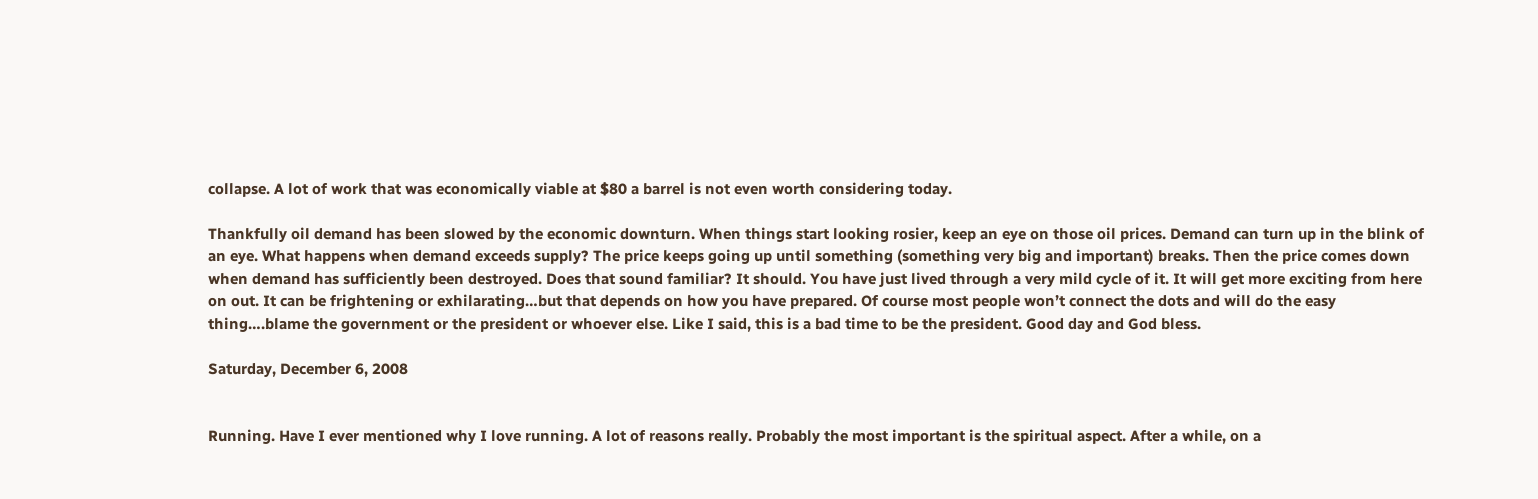collapse. A lot of work that was economically viable at $80 a barrel is not even worth considering today.

Thankfully oil demand has been slowed by the economic downturn. When things start looking rosier, keep an eye on those oil prices. Demand can turn up in the blink of an eye. What happens when demand exceeds supply? The price keeps going up until something (something very big and important) breaks. Then the price comes down when demand has sufficiently been destroyed. Does that sound familiar? It should. You have just lived through a very mild cycle of it. It will get more exciting from here on out. It can be frightening or exhilarating…but that depends on how you have prepared. Of course most people won’t connect the dots and will do the easy thing….blame the government or the president or whoever else. Like I said, this is a bad time to be the president. Good day and God bless.

Saturday, December 6, 2008


Running. Have I ever mentioned why I love running. A lot of reasons really. Probably the most important is the spiritual aspect. After a while, on a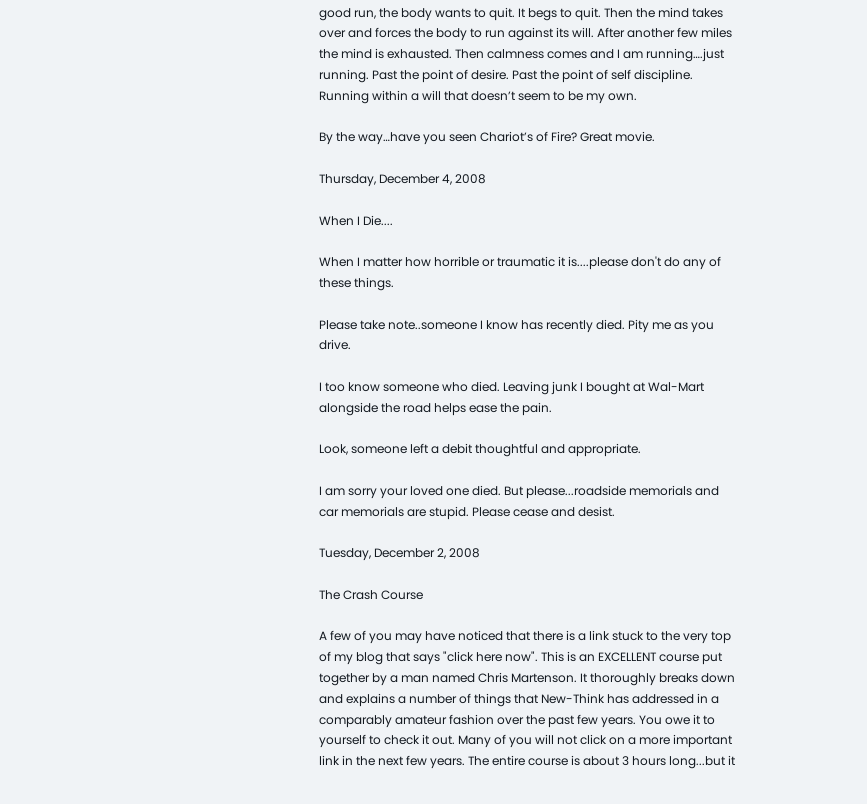good run, the body wants to quit. It begs to quit. Then the mind takes over and forces the body to run against its will. After another few miles the mind is exhausted. Then calmness comes and I am running….just running. Past the point of desire. Past the point of self discipline. Running within a will that doesn’t seem to be my own.

By the way…have you seen Chariot’s of Fire? Great movie.

Thursday, December 4, 2008

When I Die....

When I matter how horrible or traumatic it is....please don't do any of these things.

Please take note..someone I know has recently died. Pity me as you drive.

I too know someone who died. Leaving junk I bought at Wal-Mart alongside the road helps ease the pain.

Look, someone left a debit thoughtful and appropriate.

I am sorry your loved one died. But please...roadside memorials and car memorials are stupid. Please cease and desist.

Tuesday, December 2, 2008

The Crash Course

A few of you may have noticed that there is a link stuck to the very top of my blog that says "click here now". This is an EXCELLENT course put together by a man named Chris Martenson. It thoroughly breaks down and explains a number of things that New-Think has addressed in a comparably amateur fashion over the past few years. You owe it to yourself to check it out. Many of you will not click on a more important link in the next few years. The entire course is about 3 hours long...but it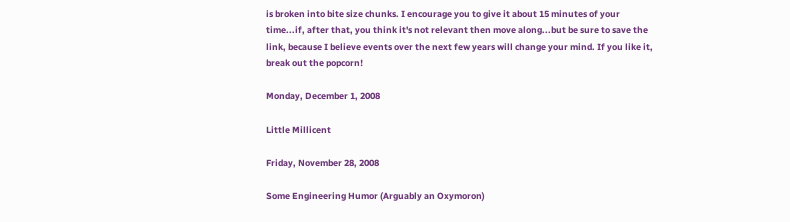is broken into bite size chunks. I encourage you to give it about 15 minutes of your time...if, after that, you think it's not relevant then move along...but be sure to save the link, because I believe events over the next few years will change your mind. If you like it, break out the popcorn!

Monday, December 1, 2008

Little Millicent

Friday, November 28, 2008

Some Engineering Humor (Arguably an Oxymoron)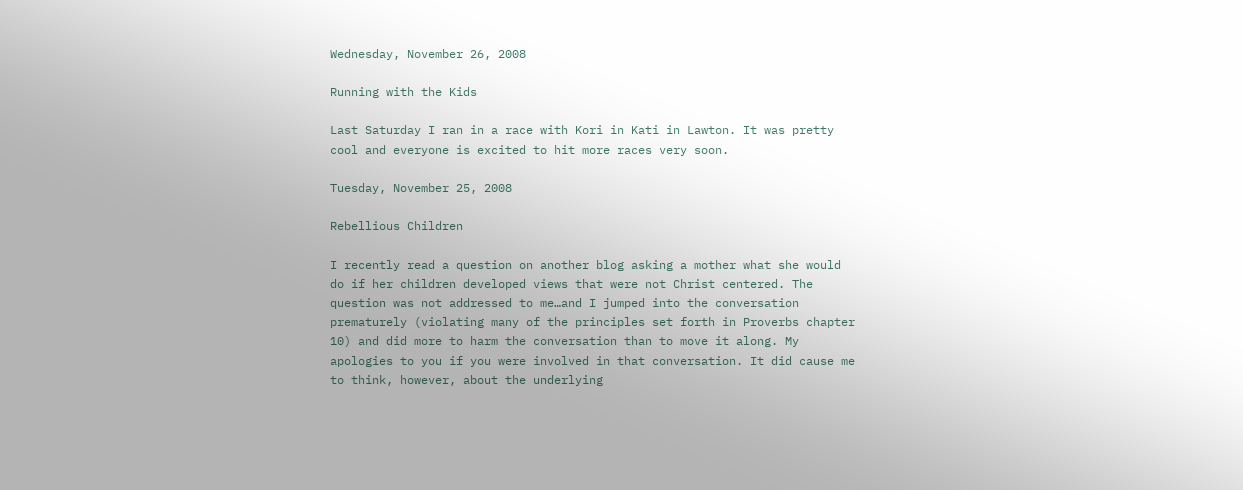Wednesday, November 26, 2008

Running with the Kids

Last Saturday I ran in a race with Kori in Kati in Lawton. It was pretty cool and everyone is excited to hit more races very soon.

Tuesday, November 25, 2008

Rebellious Children

I recently read a question on another blog asking a mother what she would do if her children developed views that were not Christ centered. The question was not addressed to me…and I jumped into the conversation prematurely (violating many of the principles set forth in Proverbs chapter 10) and did more to harm the conversation than to move it along. My apologies to you if you were involved in that conversation. It did cause me to think, however, about the underlying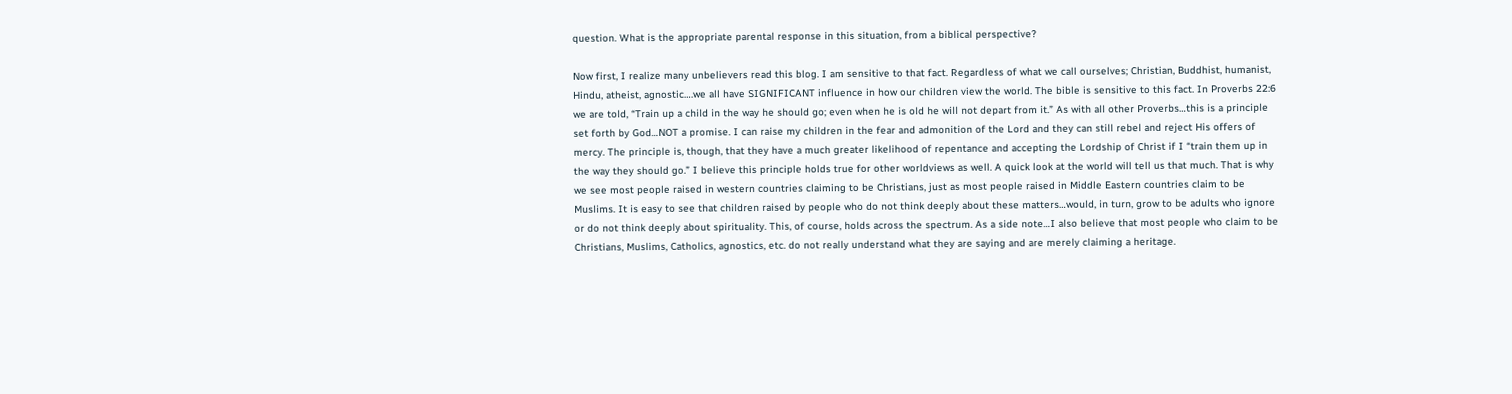question. What is the appropriate parental response in this situation, from a biblical perspective?

Now first, I realize many unbelievers read this blog. I am sensitive to that fact. Regardless of what we call ourselves; Christian, Buddhist, humanist, Hindu, atheist, agnostic….we all have SIGNIFICANT influence in how our children view the world. The bible is sensitive to this fact. In Proverbs 22:6 we are told, “Train up a child in the way he should go; even when he is old he will not depart from it.” As with all other Proverbs…this is a principle set forth by God…NOT a promise. I can raise my children in the fear and admonition of the Lord and they can still rebel and reject His offers of mercy. The principle is, though, that they have a much greater likelihood of repentance and accepting the Lordship of Christ if I “train them up in the way they should go.” I believe this principle holds true for other worldviews as well. A quick look at the world will tell us that much. That is why we see most people raised in western countries claiming to be Christians, just as most people raised in Middle Eastern countries claim to be Muslims. It is easy to see that children raised by people who do not think deeply about these matters…would, in turn, grow to be adults who ignore or do not think deeply about spirituality. This, of course, holds across the spectrum. As a side note…I also believe that most people who claim to be Christians, Muslims, Catholics, agnostics, etc. do not really understand what they are saying and are merely claiming a heritage.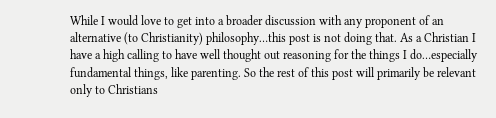While I would love to get into a broader discussion with any proponent of an alternative (to Christianity) philosophy…this post is not doing that. As a Christian I have a high calling to have well thought out reasoning for the things I do…especially fundamental things, like parenting. So the rest of this post will primarily be relevant only to Christians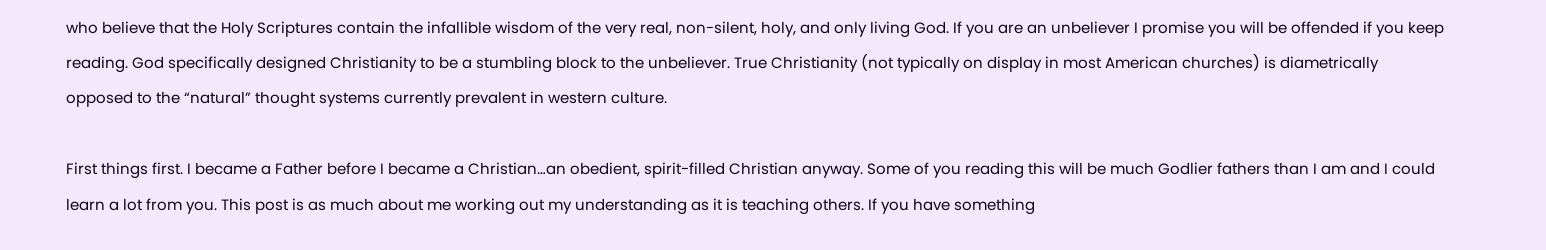who believe that the Holy Scriptures contain the infallible wisdom of the very real, non-silent, holy, and only living God. If you are an unbeliever I promise you will be offended if you keep reading. God specifically designed Christianity to be a stumbling block to the unbeliever. True Christianity (not typically on display in most American churches) is diametrically opposed to the “natural” thought systems currently prevalent in western culture.

First things first. I became a Father before I became a Christian…an obedient, spirit-filled Christian anyway. Some of you reading this will be much Godlier fathers than I am and I could learn a lot from you. This post is as much about me working out my understanding as it is teaching others. If you have something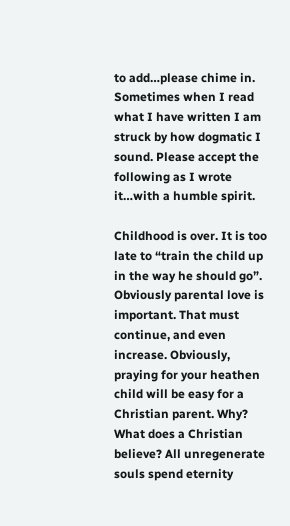to add…please chime in. Sometimes when I read what I have written I am struck by how dogmatic I sound. Please accept the following as I wrote it…with a humble spirit.

Childhood is over. It is too late to “train the child up in the way he should go”. Obviously parental love is important. That must continue, and even increase. Obviously, praying for your heathen child will be easy for a Christian parent. Why? What does a Christian believe? All unregenerate souls spend eternity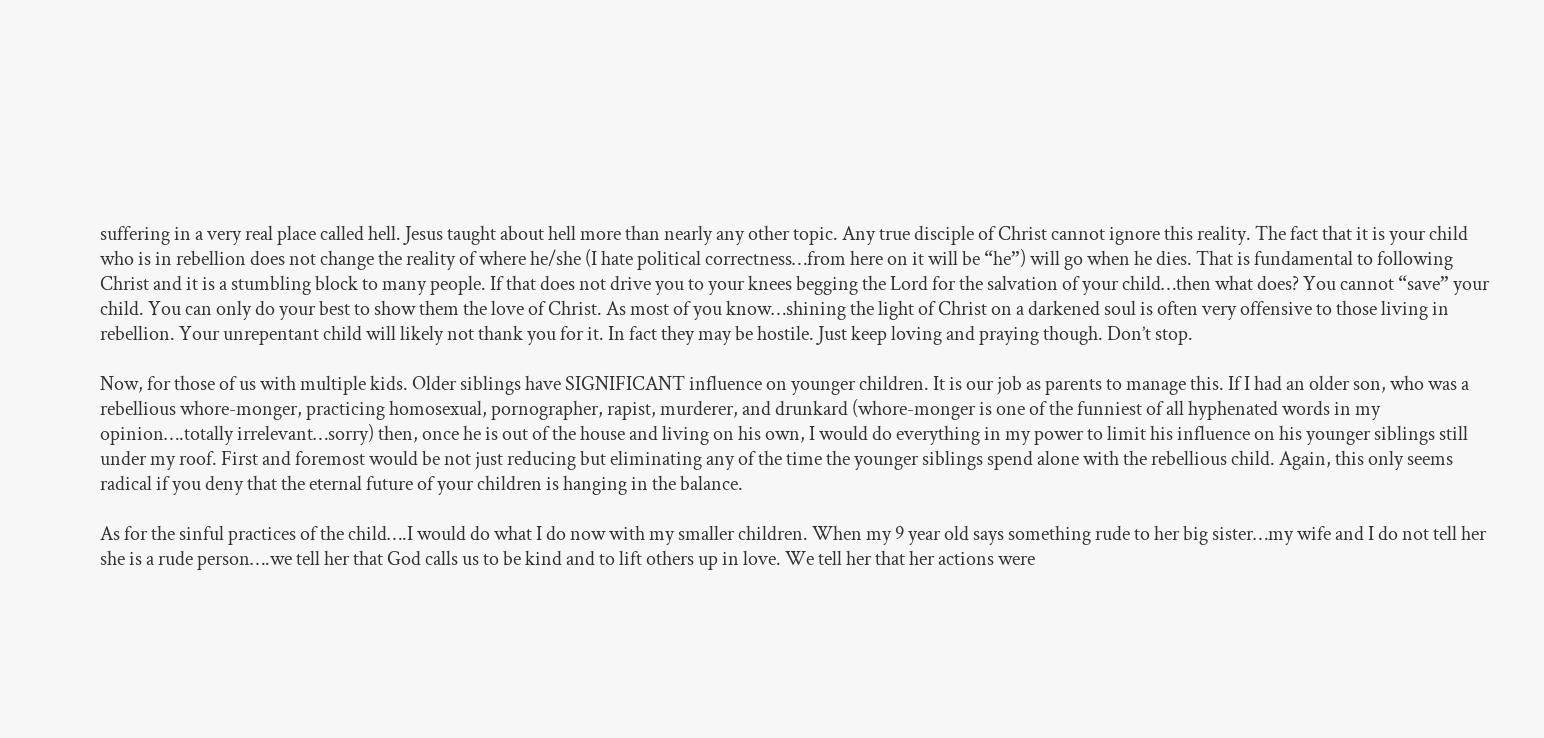suffering in a very real place called hell. Jesus taught about hell more than nearly any other topic. Any true disciple of Christ cannot ignore this reality. The fact that it is your child who is in rebellion does not change the reality of where he/she (I hate political correctness…from here on it will be “he”) will go when he dies. That is fundamental to following Christ and it is a stumbling block to many people. If that does not drive you to your knees begging the Lord for the salvation of your child…then what does? You cannot “save” your child. You can only do your best to show them the love of Christ. As most of you know…shining the light of Christ on a darkened soul is often very offensive to those living in rebellion. Your unrepentant child will likely not thank you for it. In fact they may be hostile. Just keep loving and praying though. Don’t stop.

Now, for those of us with multiple kids. Older siblings have SIGNIFICANT influence on younger children. It is our job as parents to manage this. If I had an older son, who was a rebellious whore-monger, practicing homosexual, pornographer, rapist, murderer, and drunkard (whore-monger is one of the funniest of all hyphenated words in my opinion….totally irrelevant…sorry) then, once he is out of the house and living on his own, I would do everything in my power to limit his influence on his younger siblings still under my roof. First and foremost would be not just reducing but eliminating any of the time the younger siblings spend alone with the rebellious child. Again, this only seems radical if you deny that the eternal future of your children is hanging in the balance.

As for the sinful practices of the child….I would do what I do now with my smaller children. When my 9 year old says something rude to her big sister…my wife and I do not tell her she is a rude person….we tell her that God calls us to be kind and to lift others up in love. We tell her that her actions were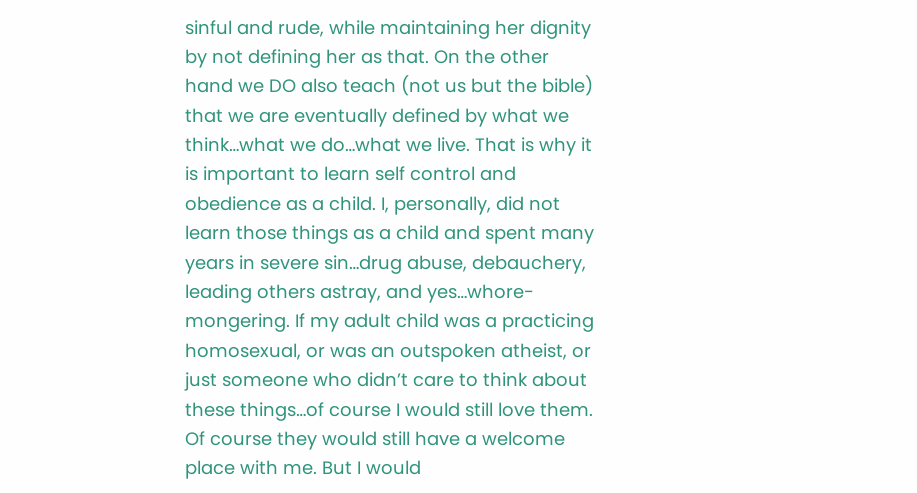sinful and rude, while maintaining her dignity by not defining her as that. On the other hand we DO also teach (not us but the bible) that we are eventually defined by what we think…what we do…what we live. That is why it is important to learn self control and obedience as a child. I, personally, did not learn those things as a child and spent many years in severe sin…drug abuse, debauchery, leading others astray, and yes…whore-mongering. If my adult child was a practicing homosexual, or was an outspoken atheist, or just someone who didn’t care to think about these things…of course I would still love them. Of course they would still have a welcome place with me. But I would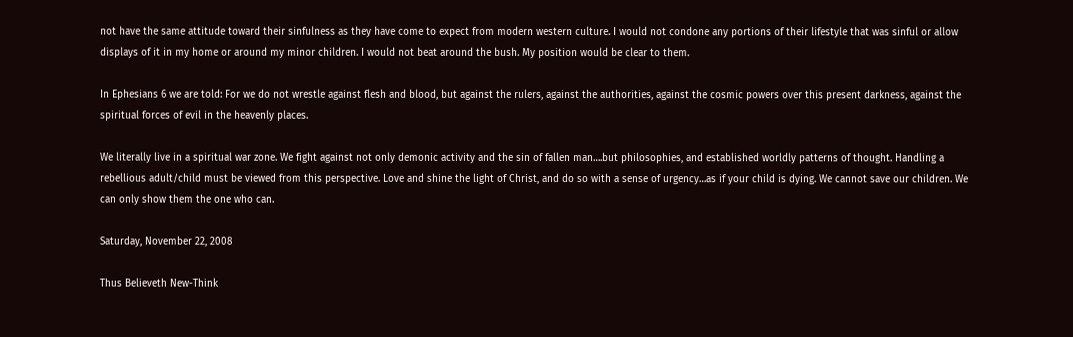not have the same attitude toward their sinfulness as they have come to expect from modern western culture. I would not condone any portions of their lifestyle that was sinful or allow displays of it in my home or around my minor children. I would not beat around the bush. My position would be clear to them.

In Ephesians 6 we are told: For we do not wrestle against flesh and blood, but against the rulers, against the authorities, against the cosmic powers over this present darkness, against the spiritual forces of evil in the heavenly places.

We literally live in a spiritual war zone. We fight against not only demonic activity and the sin of fallen man….but philosophies, and established worldly patterns of thought. Handling a rebellious adult/child must be viewed from this perspective. Love and shine the light of Christ, and do so with a sense of urgency…as if your child is dying. We cannot save our children. We can only show them the one who can.

Saturday, November 22, 2008

Thus Believeth New-Think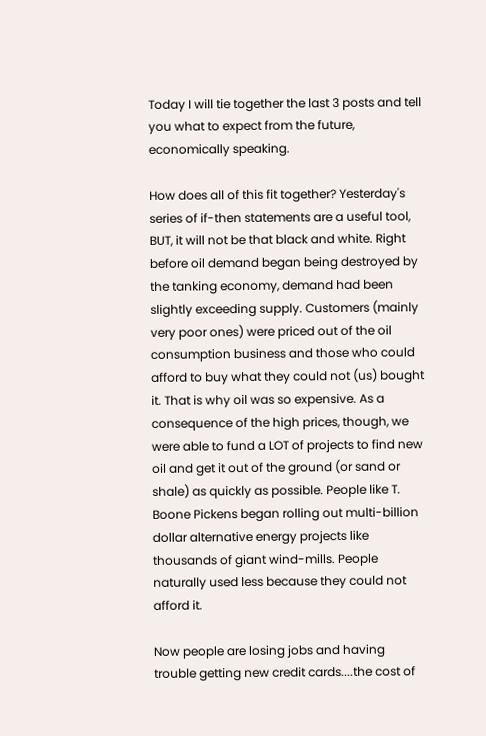Today I will tie together the last 3 posts and tell you what to expect from the future, economically speaking.

How does all of this fit together? Yesterday's series of if-then statements are a useful tool, BUT, it will not be that black and white. Right before oil demand began being destroyed by the tanking economy, demand had been slightly exceeding supply. Customers (mainly very poor ones) were priced out of the oil consumption business and those who could afford to buy what they could not (us) bought it. That is why oil was so expensive. As a consequence of the high prices, though, we were able to fund a LOT of projects to find new oil and get it out of the ground (or sand or shale) as quickly as possible. People like T. Boone Pickens began rolling out multi-billion dollar alternative energy projects like thousands of giant wind-mills. People naturally used less because they could not afford it.

Now people are losing jobs and having trouble getting new credit cards....the cost of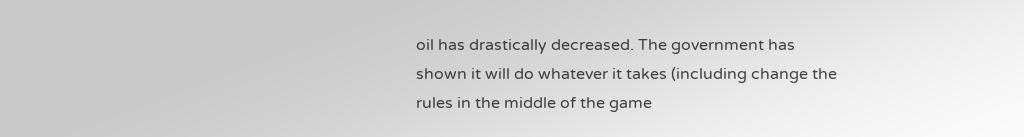oil has drastically decreased. The government has shown it will do whatever it takes (including change the rules in the middle of the game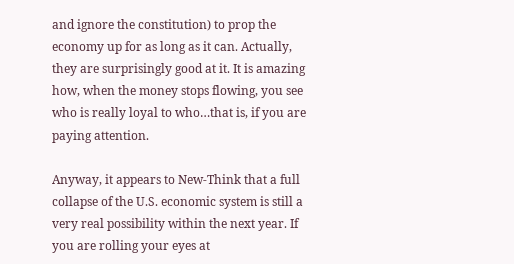and ignore the constitution) to prop the economy up for as long as it can. Actually, they are surprisingly good at it. It is amazing how, when the money stops flowing, you see who is really loyal to who…that is, if you are paying attention.

Anyway, it appears to New-Think that a full collapse of the U.S. economic system is still a very real possibility within the next year. If you are rolling your eyes at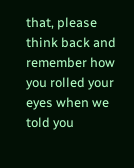that, please think back and remember how you rolled your eyes when we told you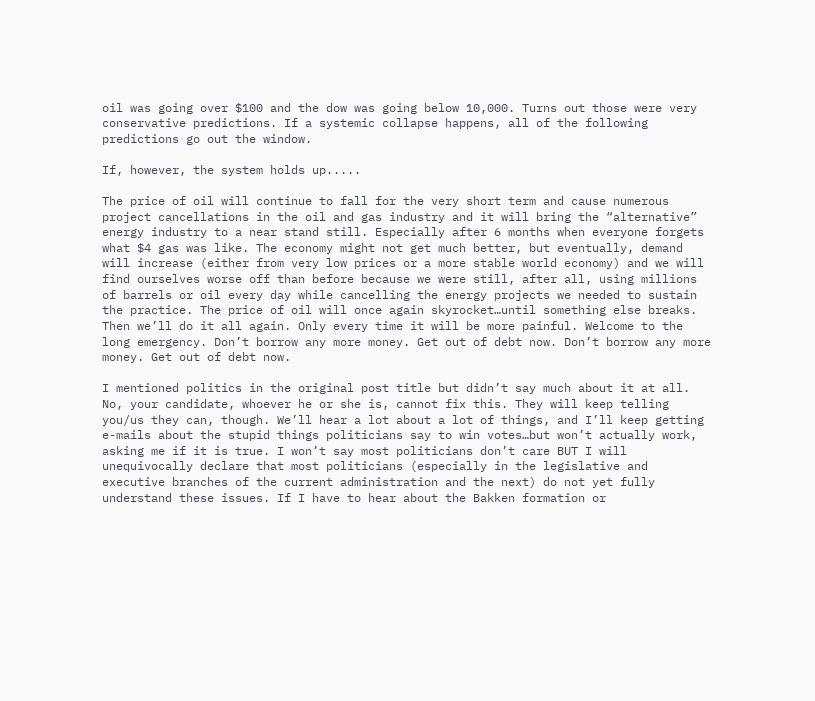oil was going over $100 and the dow was going below 10,000. Turns out those were very conservative predictions. If a systemic collapse happens, all of the following predictions go out the window.

If, however, the system holds up.....

The price of oil will continue to fall for the very short term and cause numerous project cancellations in the oil and gas industry and it will bring the “alternative” energy industry to a near stand still. Especially after 6 months when everyone forgets what $4 gas was like. The economy might not get much better, but eventually, demand will increase (either from very low prices or a more stable world economy) and we will find ourselves worse off than before because we were still, after all, using millions of barrels or oil every day while cancelling the energy projects we needed to sustain the practice. The price of oil will once again skyrocket…until something else breaks. Then we’ll do it all again. Only every time it will be more painful. Welcome to the long emergency. Don’t borrow any more money. Get out of debt now. Don’t borrow any more money. Get out of debt now.

I mentioned politics in the original post title but didn’t say much about it at all. No, your candidate, whoever he or she is, cannot fix this. They will keep telling you/us they can, though. We’ll hear a lot about a lot of things, and I’ll keep getting e-mails about the stupid things politicians say to win votes…but won’t actually work, asking me if it is true. I won’t say most politicians don’t care BUT I will unequivocally declare that most politicians (especially in the legislative and executive branches of the current administration and the next) do not yet fully understand these issues. If I have to hear about the Bakken formation or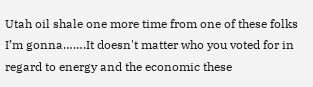Utah oil shale one more time from one of these folks I’m gonna…….It doesn't matter who you voted for in regard to energy and the economic these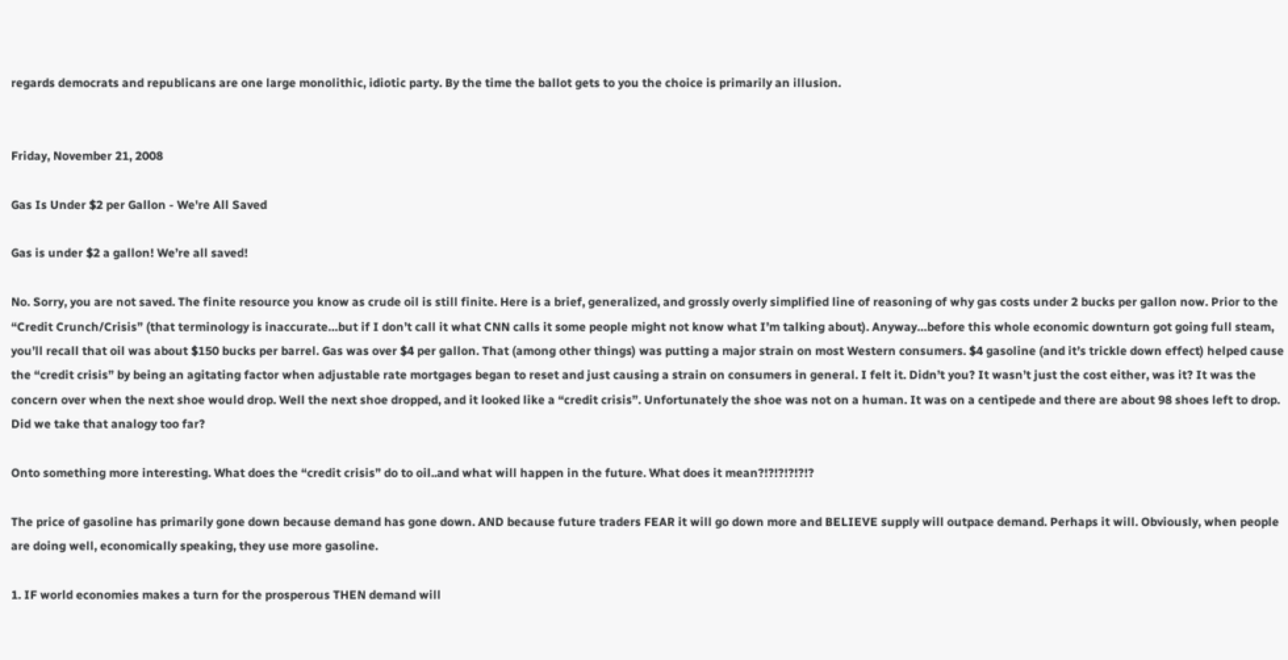regards democrats and republicans are one large monolithic, idiotic party. By the time the ballot gets to you the choice is primarily an illusion.


Friday, November 21, 2008

Gas Is Under $2 per Gallon - We're All Saved

Gas is under $2 a gallon! We’re all saved!

No. Sorry, you are not saved. The finite resource you know as crude oil is still finite. Here is a brief, generalized, and grossly overly simplified line of reasoning of why gas costs under 2 bucks per gallon now. Prior to the “Credit Crunch/Crisis” (that terminology is inaccurate…but if I don’t call it what CNN calls it some people might not know what I’m talking about). Anyway…before this whole economic downturn got going full steam, you’ll recall that oil was about $150 bucks per barrel. Gas was over $4 per gallon. That (among other things) was putting a major strain on most Western consumers. $4 gasoline (and it’s trickle down effect) helped cause the “credit crisis” by being an agitating factor when adjustable rate mortgages began to reset and just causing a strain on consumers in general. I felt it. Didn’t you? It wasn’t just the cost either, was it? It was the concern over when the next shoe would drop. Well the next shoe dropped, and it looked like a “credit crisis”. Unfortunately the shoe was not on a human. It was on a centipede and there are about 98 shoes left to drop. Did we take that analogy too far?

Onto something more interesting. What does the “credit crisis” do to oil..and what will happen in the future. What does it mean?!?!?!?!?!?

The price of gasoline has primarily gone down because demand has gone down. AND because future traders FEAR it will go down more and BELIEVE supply will outpace demand. Perhaps it will. Obviously, when people are doing well, economically speaking, they use more gasoline.

1. IF world economies makes a turn for the prosperous THEN demand will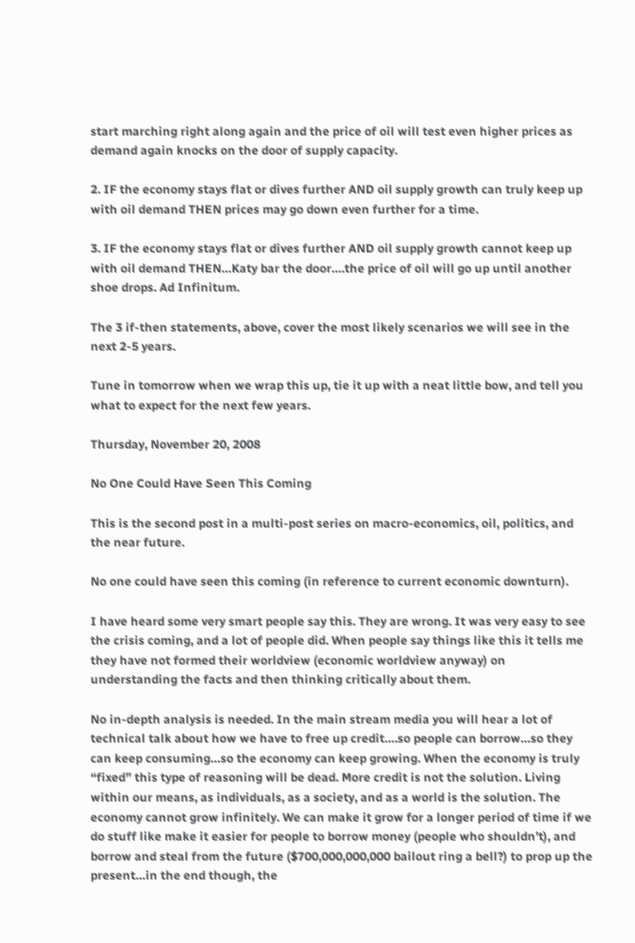start marching right along again and the price of oil will test even higher prices as demand again knocks on the door of supply capacity.

2. IF the economy stays flat or dives further AND oil supply growth can truly keep up with oil demand THEN prices may go down even further for a time.

3. IF the economy stays flat or dives further AND oil supply growth cannot keep up with oil demand THEN…Katy bar the door….the price of oil will go up until another shoe drops. Ad Infinitum.

The 3 if-then statements, above, cover the most likely scenarios we will see in the next 2-5 years.

Tune in tomorrow when we wrap this up, tie it up with a neat little bow, and tell you what to expect for the next few years.

Thursday, November 20, 2008

No One Could Have Seen This Coming

This is the second post in a multi-post series on macro-economics, oil, politics, and the near future.

No one could have seen this coming (in reference to current economic downturn).

I have heard some very smart people say this. They are wrong. It was very easy to see the crisis coming, and a lot of people did. When people say things like this it tells me they have not formed their worldview (economic worldview anyway) on understanding the facts and then thinking critically about them.

No in-depth analysis is needed. In the main stream media you will hear a lot of technical talk about how we have to free up credit….so people can borrow…so they can keep consuming…so the economy can keep growing. When the economy is truly “fixed” this type of reasoning will be dead. More credit is not the solution. Living within our means, as individuals, as a society, and as a world is the solution. The economy cannot grow infinitely. We can make it grow for a longer period of time if we do stuff like make it easier for people to borrow money (people who shouldn’t), and borrow and steal from the future ($700,000,000,000 bailout ring a bell?) to prop up the present…in the end though, the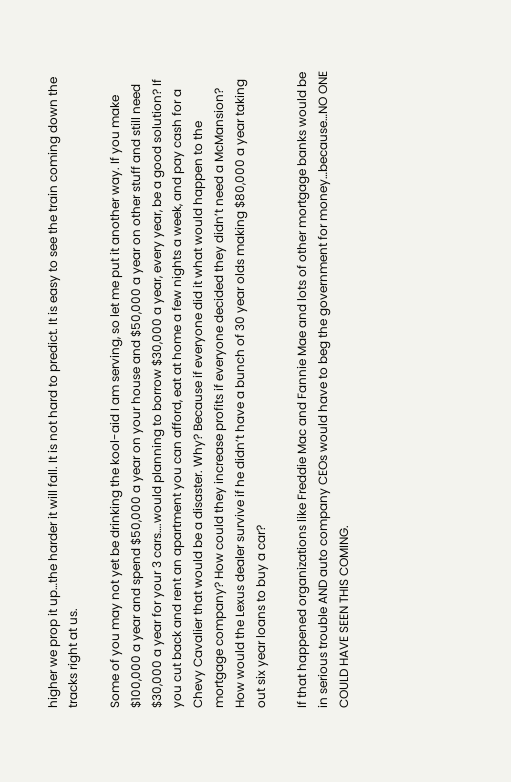higher we prop it up…the harder it will fall. It is not hard to predict. It is easy to see the train coming down the tracks right at us.

Some of you may not yet be drinking the kool-aid I am serving, so let me put it another way. If you make $100,000 a year and spend $50,000 a year on your house and $50,000 a year on other stuff and still need $30,000 a year for your 3 cars….would planning to borrow $30,000 a year, every year, be a good solution? If you cut back and rent an apartment you can afford, eat at home a few nights a week, and pay cash for a Chevy Cavalier that would be a disaster. Why? Because if everyone did it what would happen to the mortgage company? How could they increase profits if everyone decided they didn’t need a McMansion? How would the Lexus dealer survive if he didn’t have a bunch of 30 year olds making $80,000 a year taking out six year loans to buy a car?

If that happened organizations like Freddie Mac and Fannie Mae and lots of other mortgage banks would be in serious trouble AND auto company CEOs would have to beg the government for money…because…NO ONE COULD HAVE SEEN THIS COMING.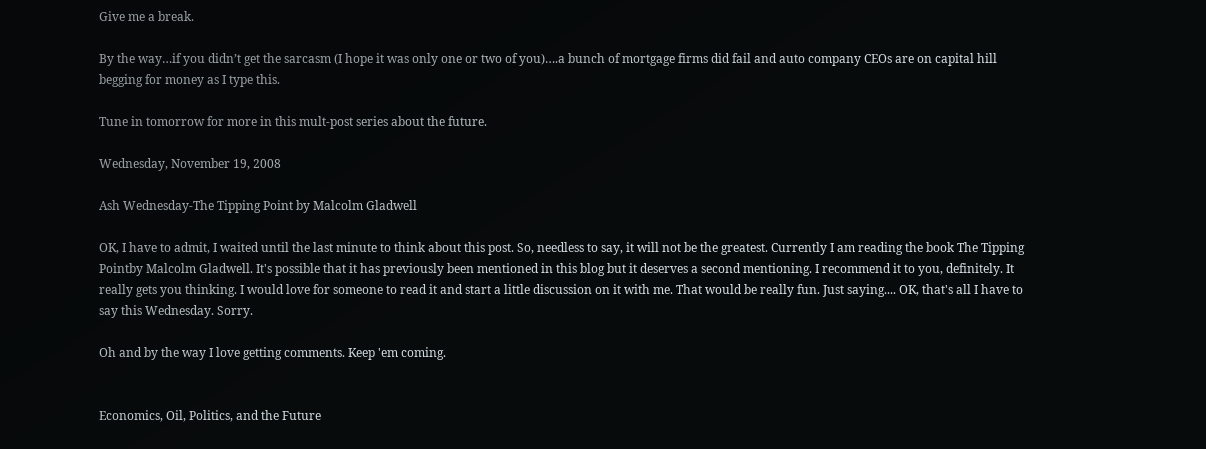Give me a break.

By the way…if you didn’t get the sarcasm (I hope it was only one or two of you)….a bunch of mortgage firms did fail and auto company CEOs are on capital hill begging for money as I type this.

Tune in tomorrow for more in this mult-post series about the future.

Wednesday, November 19, 2008

Ash Wednesday-The Tipping Point by Malcolm Gladwell

OK, I have to admit, I waited until the last minute to think about this post. So, needless to say, it will not be the greatest. Currently I am reading the book The Tipping Pointby Malcolm Gladwell. It's possible that it has previously been mentioned in this blog but it deserves a second mentioning. I recommend it to you, definitely. It really gets you thinking. I would love for someone to read it and start a little discussion on it with me. That would be really fun. Just saying.... OK, that's all I have to say this Wednesday. Sorry.

Oh and by the way I love getting comments. Keep 'em coming.


Economics, Oil, Politics, and the Future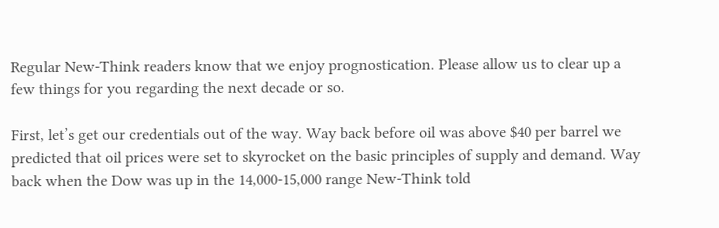Regular New-Think readers know that we enjoy prognostication. Please allow us to clear up a few things for you regarding the next decade or so.

First, let’s get our credentials out of the way. Way back before oil was above $40 per barrel we predicted that oil prices were set to skyrocket on the basic principles of supply and demand. Way back when the Dow was up in the 14,000-15,000 range New-Think told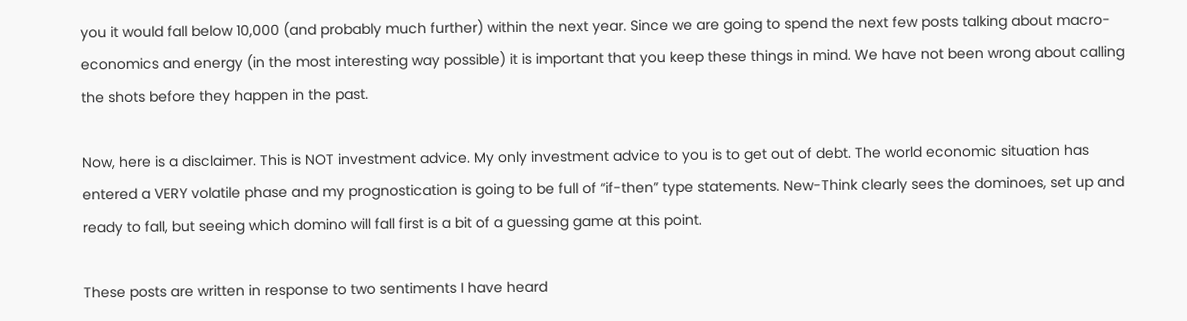you it would fall below 10,000 (and probably much further) within the next year. Since we are going to spend the next few posts talking about macro-economics and energy (in the most interesting way possible) it is important that you keep these things in mind. We have not been wrong about calling the shots before they happen in the past.

Now, here is a disclaimer. This is NOT investment advice. My only investment advice to you is to get out of debt. The world economic situation has entered a VERY volatile phase and my prognostication is going to be full of “if-then” type statements. New-Think clearly sees the dominoes, set up and ready to fall, but seeing which domino will fall first is a bit of a guessing game at this point.

These posts are written in response to two sentiments I have heard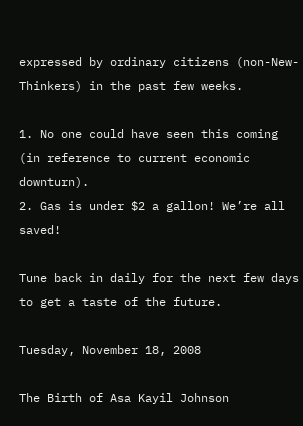expressed by ordinary citizens (non-New-Thinkers) in the past few weeks.

1. No one could have seen this coming (in reference to current economic downturn).
2. Gas is under $2 a gallon! We’re all saved!

Tune back in daily for the next few days to get a taste of the future.

Tuesday, November 18, 2008

The Birth of Asa Kayil Johnson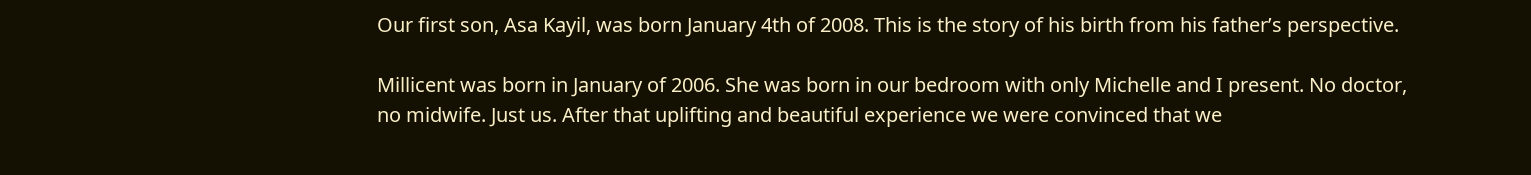Our first son, Asa Kayil, was born January 4th of 2008. This is the story of his birth from his father’s perspective.

Millicent was born in January of 2006. She was born in our bedroom with only Michelle and I present. No doctor, no midwife. Just us. After that uplifting and beautiful experience we were convinced that we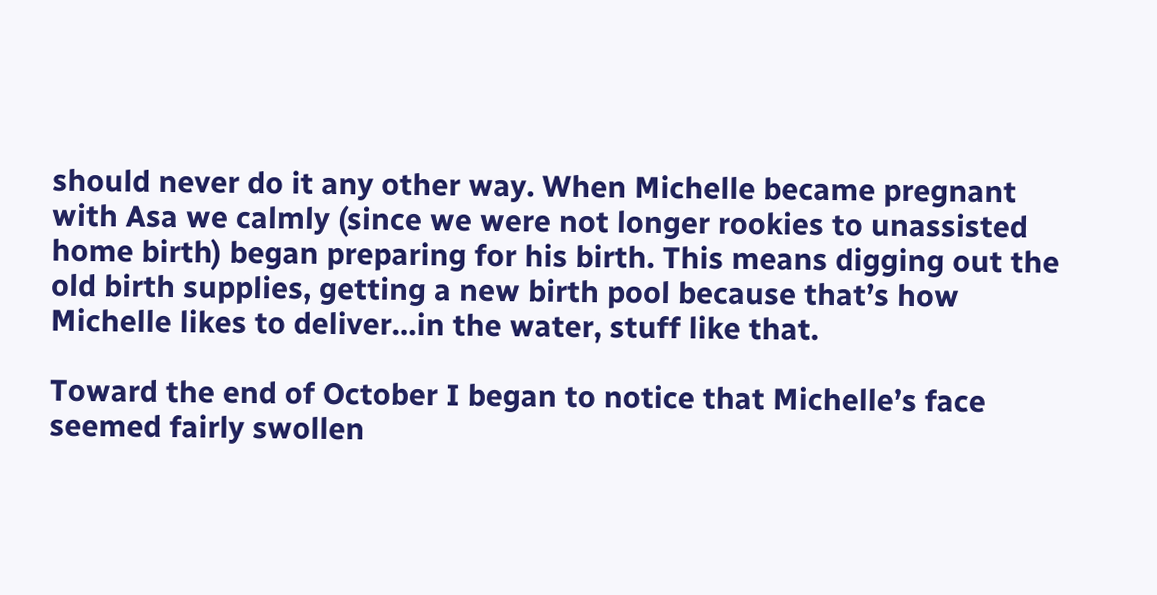should never do it any other way. When Michelle became pregnant with Asa we calmly (since we were not longer rookies to unassisted home birth) began preparing for his birth. This means digging out the old birth supplies, getting a new birth pool because that’s how Michelle likes to deliver…in the water, stuff like that.

Toward the end of October I began to notice that Michelle’s face seemed fairly swollen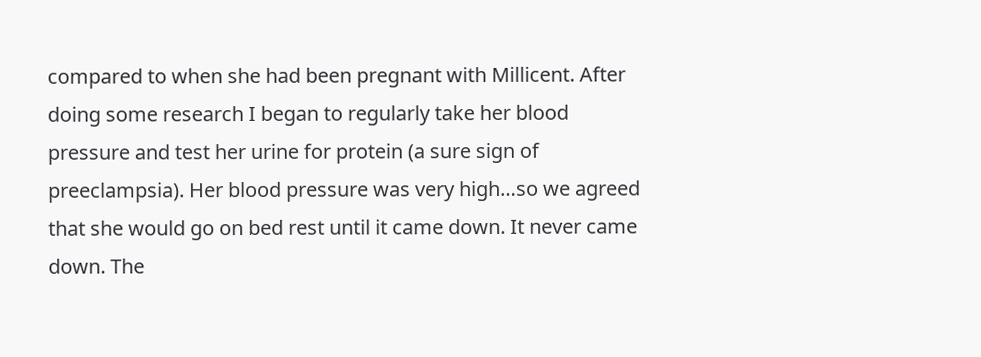compared to when she had been pregnant with Millicent. After doing some research I began to regularly take her blood pressure and test her urine for protein (a sure sign of preeclampsia). Her blood pressure was very high…so we agreed that she would go on bed rest until it came down. It never came down. The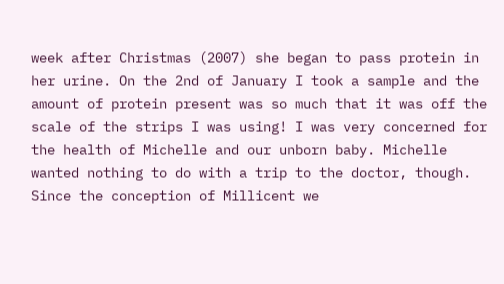week after Christmas (2007) she began to pass protein in her urine. On the 2nd of January I took a sample and the amount of protein present was so much that it was off the scale of the strips I was using! I was very concerned for the health of Michelle and our unborn baby. Michelle wanted nothing to do with a trip to the doctor, though. Since the conception of Millicent we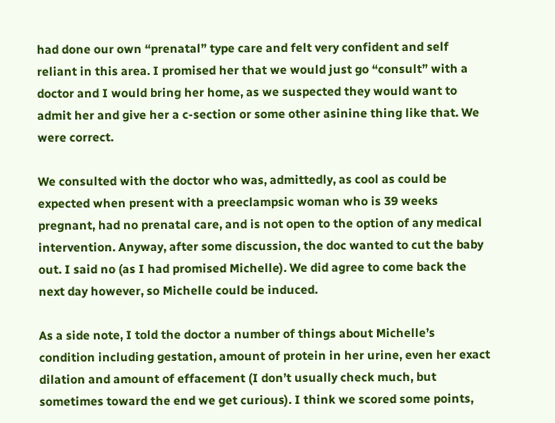had done our own “prenatal” type care and felt very confident and self reliant in this area. I promised her that we would just go “consult” with a doctor and I would bring her home, as we suspected they would want to admit her and give her a c-section or some other asinine thing like that. We were correct.

We consulted with the doctor who was, admittedly, as cool as could be expected when present with a preeclampsic woman who is 39 weeks pregnant, had no prenatal care, and is not open to the option of any medical intervention. Anyway, after some discussion, the doc wanted to cut the baby out. I said no (as I had promised Michelle). We did agree to come back the next day however, so Michelle could be induced.

As a side note, I told the doctor a number of things about Michelle’s condition including gestation, amount of protein in her urine, even her exact dilation and amount of effacement (I don’t usually check much, but sometimes toward the end we get curious). I think we scored some points,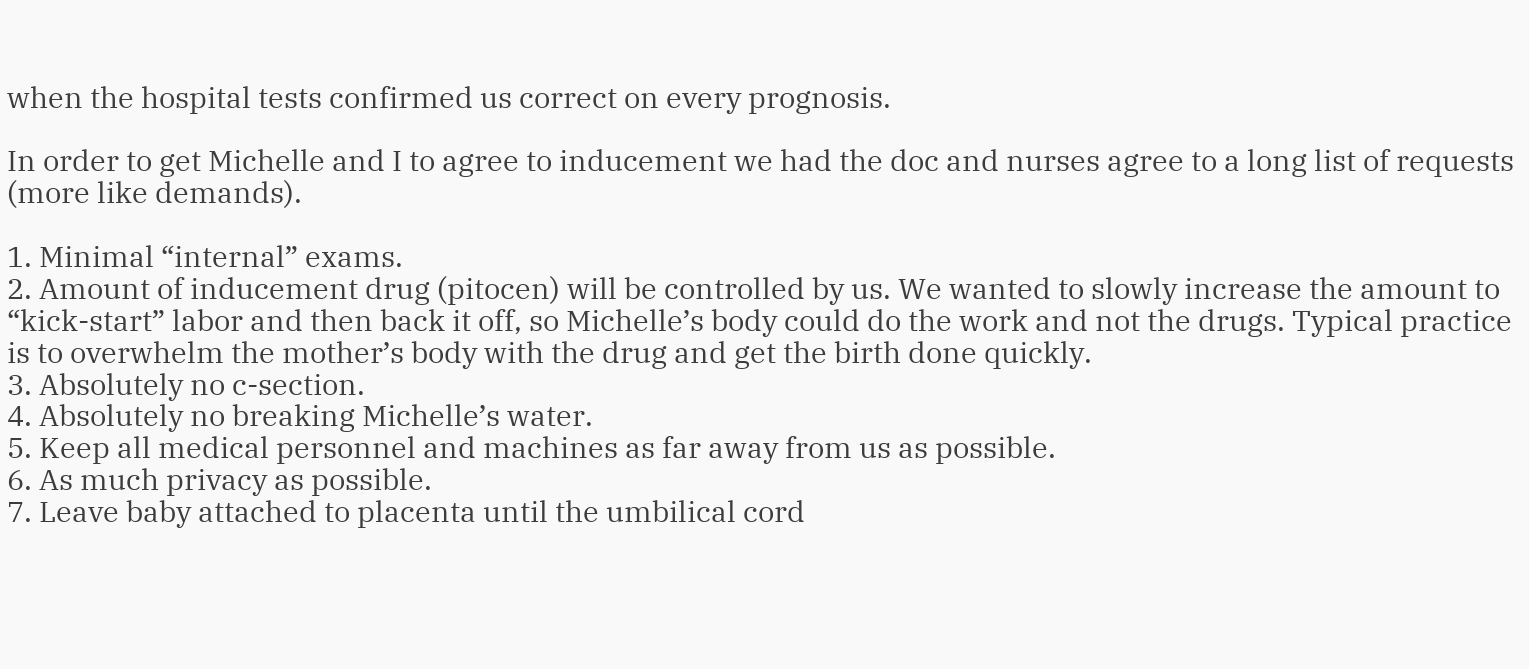when the hospital tests confirmed us correct on every prognosis.

In order to get Michelle and I to agree to inducement we had the doc and nurses agree to a long list of requests (more like demands).

1. Minimal “internal” exams.
2. Amount of inducement drug (pitocen) will be controlled by us. We wanted to slowly increase the amount to “kick-start” labor and then back it off, so Michelle’s body could do the work and not the drugs. Typical practice is to overwhelm the mother’s body with the drug and get the birth done quickly.
3. Absolutely no c-section.
4. Absolutely no breaking Michelle’s water.
5. Keep all medical personnel and machines as far away from us as possible.
6. As much privacy as possible.
7. Leave baby attached to placenta until the umbilical cord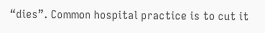“dies”. Common hospital practice is to cut it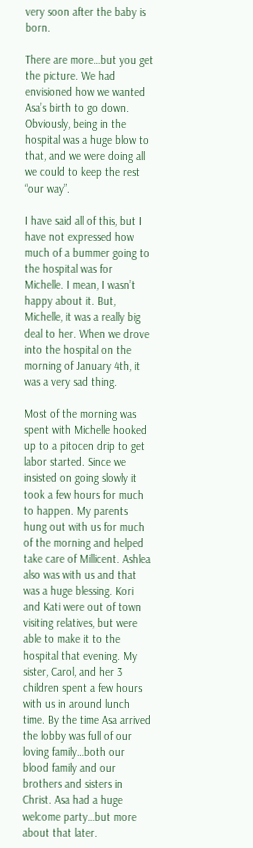very soon after the baby is born.

There are more…but you get the picture. We had envisioned how we wanted Asa’s birth to go down. Obviously, being in the hospital was a huge blow to that, and we were doing all we could to keep the rest “our way”.

I have said all of this, but I have not expressed how much of a bummer going to the hospital was for Michelle. I mean, I wasn’t happy about it. But, Michelle, it was a really big deal to her. When we drove into the hospital on the morning of January 4th, it was a very sad thing.

Most of the morning was spent with Michelle hooked up to a pitocen drip to get labor started. Since we insisted on going slowly it took a few hours for much to happen. My parents hung out with us for much of the morning and helped take care of Millicent. Ashlea also was with us and that was a huge blessing. Kori and Kati were out of town visiting relatives, but were able to make it to the hospital that evening. My sister, Carol, and her 3 children spent a few hours with us in around lunch time. By the time Asa arrived the lobby was full of our loving family…both our blood family and our brothers and sisters in Christ. Asa had a huge welcome party…but more about that later.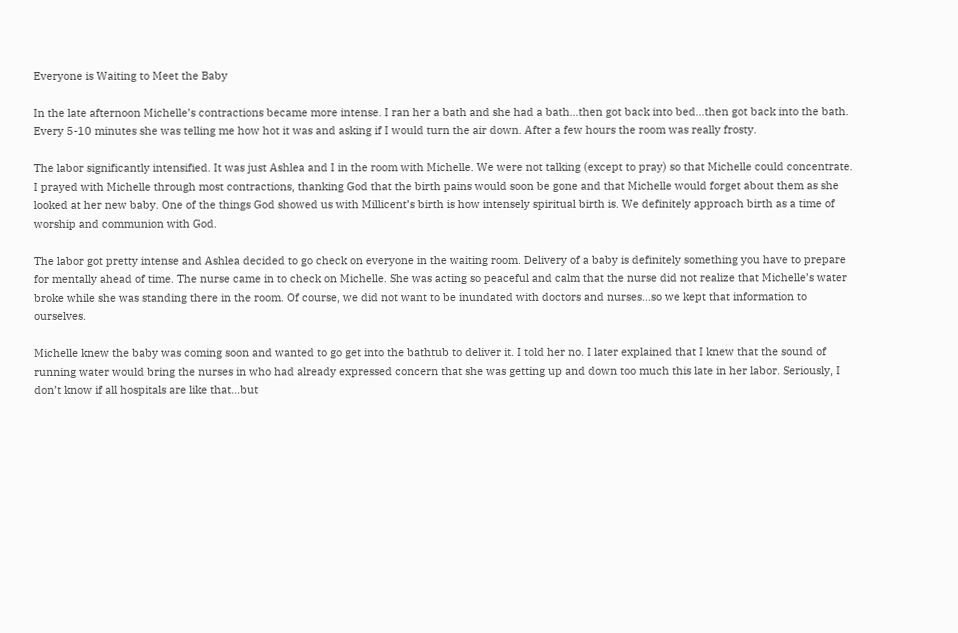Everyone is Waiting to Meet the Baby

In the late afternoon Michelle’s contractions became more intense. I ran her a bath and she had a bath…then got back into bed…then got back into the bath. Every 5-10 minutes she was telling me how hot it was and asking if I would turn the air down. After a few hours the room was really frosty.

The labor significantly intensified. It was just Ashlea and I in the room with Michelle. We were not talking (except to pray) so that Michelle could concentrate. I prayed with Michelle through most contractions, thanking God that the birth pains would soon be gone and that Michelle would forget about them as she looked at her new baby. One of the things God showed us with Millicent’s birth is how intensely spiritual birth is. We definitely approach birth as a time of worship and communion with God.

The labor got pretty intense and Ashlea decided to go check on everyone in the waiting room. Delivery of a baby is definitely something you have to prepare for mentally ahead of time. The nurse came in to check on Michelle. She was acting so peaceful and calm that the nurse did not realize that Michelle’s water broke while she was standing there in the room. Of course, we did not want to be inundated with doctors and nurses…so we kept that information to ourselves.

Michelle knew the baby was coming soon and wanted to go get into the bathtub to deliver it. I told her no. I later explained that I knew that the sound of running water would bring the nurses in who had already expressed concern that she was getting up and down too much this late in her labor. Seriously, I don’t know if all hospitals are like that…but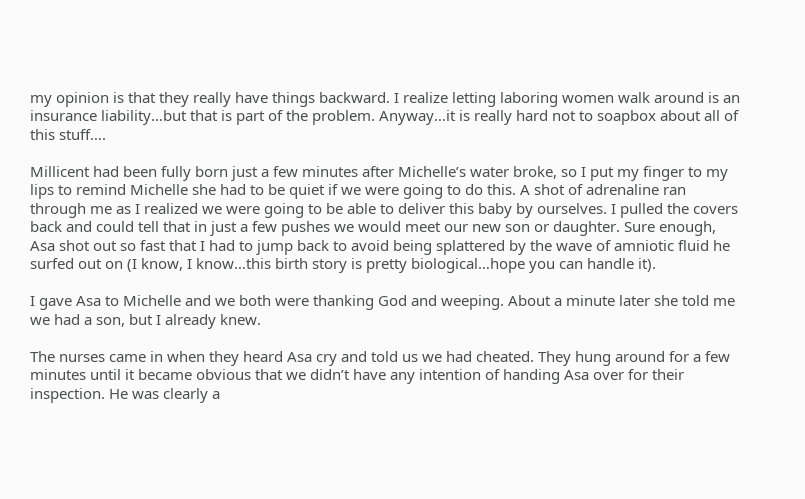my opinion is that they really have things backward. I realize letting laboring women walk around is an insurance liability…but that is part of the problem. Anyway…it is really hard not to soapbox about all of this stuff….

Millicent had been fully born just a few minutes after Michelle’s water broke, so I put my finger to my lips to remind Michelle she had to be quiet if we were going to do this. A shot of adrenaline ran through me as I realized we were going to be able to deliver this baby by ourselves. I pulled the covers back and could tell that in just a few pushes we would meet our new son or daughter. Sure enough, Asa shot out so fast that I had to jump back to avoid being splattered by the wave of amniotic fluid he surfed out on (I know, I know…this birth story is pretty biological…hope you can handle it).

I gave Asa to Michelle and we both were thanking God and weeping. About a minute later she told me we had a son, but I already knew.

The nurses came in when they heard Asa cry and told us we had cheated. They hung around for a few minutes until it became obvious that we didn’t have any intention of handing Asa over for their inspection. He was clearly a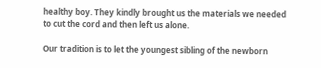healthy boy. They kindly brought us the materials we needed to cut the cord and then left us alone.

Our tradition is to let the youngest sibling of the newborn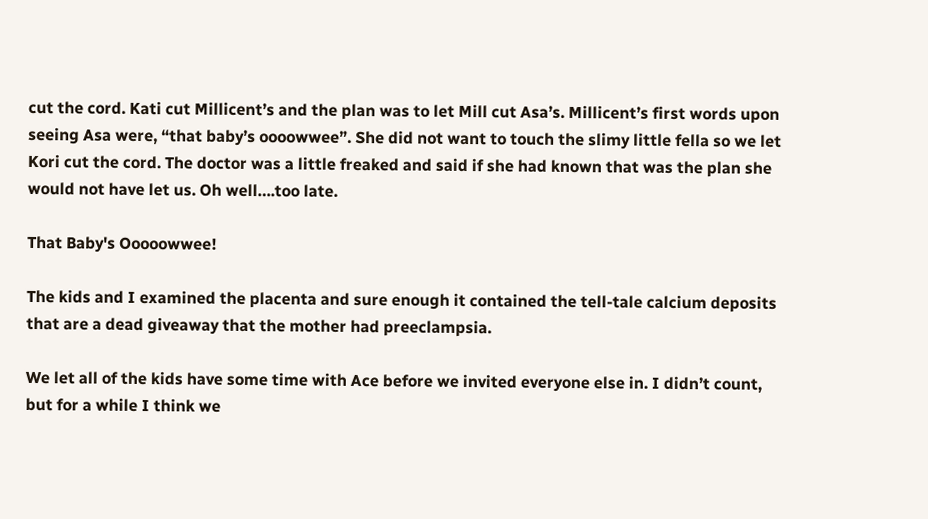cut the cord. Kati cut Millicent’s and the plan was to let Mill cut Asa’s. Millicent’s first words upon seeing Asa were, “that baby’s oooowwee”. She did not want to touch the slimy little fella so we let Kori cut the cord. The doctor was a little freaked and said if she had known that was the plan she would not have let us. Oh well….too late.

That Baby's Ooooowwee!

The kids and I examined the placenta and sure enough it contained the tell-tale calcium deposits that are a dead giveaway that the mother had preeclampsia.

We let all of the kids have some time with Ace before we invited everyone else in. I didn’t count, but for a while I think we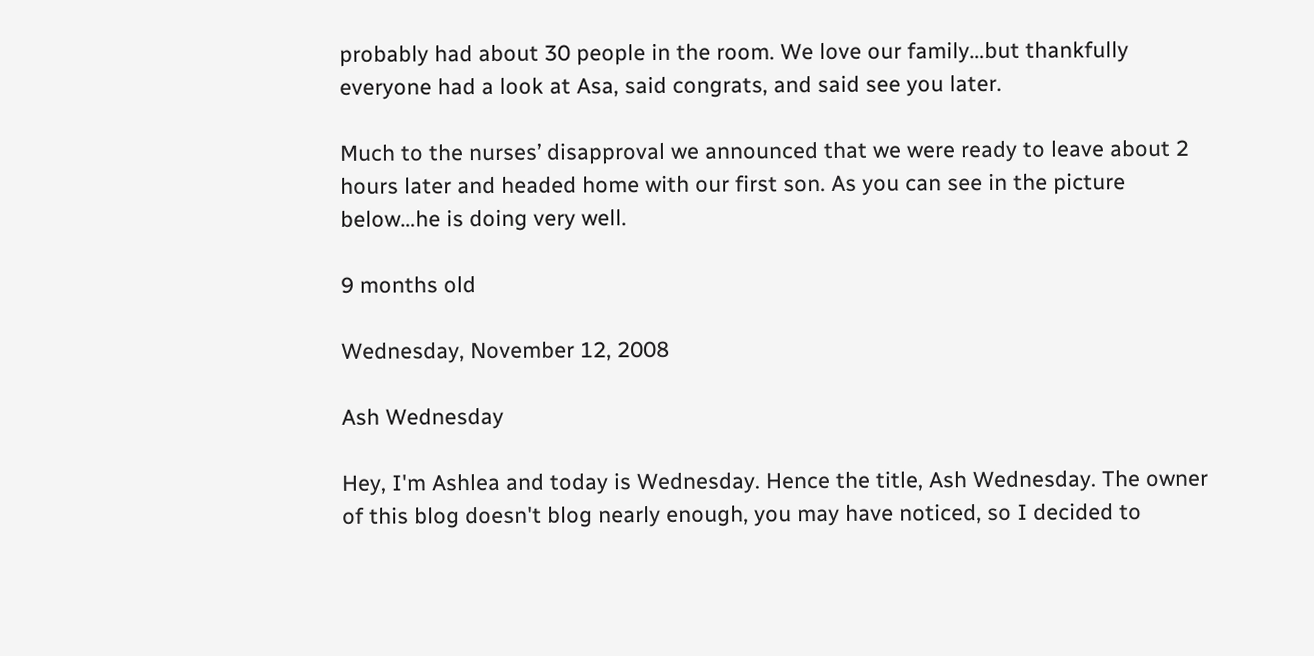probably had about 30 people in the room. We love our family…but thankfully everyone had a look at Asa, said congrats, and said see you later.

Much to the nurses’ disapproval we announced that we were ready to leave about 2 hours later and headed home with our first son. As you can see in the picture below…he is doing very well.

9 months old

Wednesday, November 12, 2008

Ash Wednesday

Hey, I'm Ashlea and today is Wednesday. Hence the title, Ash Wednesday. The owner of this blog doesn't blog nearly enough, you may have noticed, so I decided to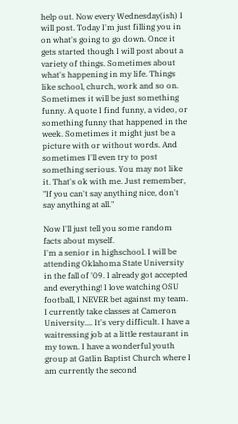help out. Now every Wednesday(ish) I will post. Today I'm just filling you in on what's going to go down. Once it gets started though I will post about a variety of things. Sometimes about what's happening in my life. Things like school, church, work and so on. Sometimes it will be just something funny. A quote I find funny, a video, or something funny that happened in the week. Sometimes it might just be a picture with or without words. And sometimes I'll even try to post something serious. You may not like it. That's ok with me. Just remember, "If you can't say anything nice, don't say anything at all."

Now I'll just tell you some random facts about myself.
I'm a senior in highschool. I will be attending Oklahoma State University in the fall of '09. I already got accepted and everything! I love watching OSU football, I NEVER bet against my team. I currently take classes at Cameron University.... It's very difficult. I have a waitressing job at a little restaurant in my town. I have a wonderful youth group at Gatlin Baptist Church where I am currently the second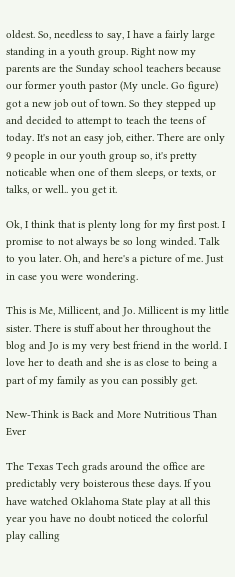oldest. So, needless to say, I have a fairly large standing in a youth group. Right now my parents are the Sunday school teachers because our former youth pastor (My uncle. Go figure) got a new job out of town. So they stepped up and decided to attempt to teach the teens of today. It's not an easy job, either. There are only 9 people in our youth group so, it's pretty noticable when one of them sleeps, or texts, or talks, or well.. you get it.

Ok, I think that is plenty long for my first post. I promise to not always be so long winded. Talk to you later. Oh, and here's a picture of me. Just in case you were wondering.

This is Me, Millicent, and Jo. Millicent is my little sister. There is stuff about her throughout the blog and Jo is my very best friend in the world. I love her to death and she is as close to being a part of my family as you can possibly get.

New-Think is Back and More Nutritious Than Ever

The Texas Tech grads around the office are predictably very boisterous these days. If you have watched Oklahoma State play at all this year you have no doubt noticed the colorful play calling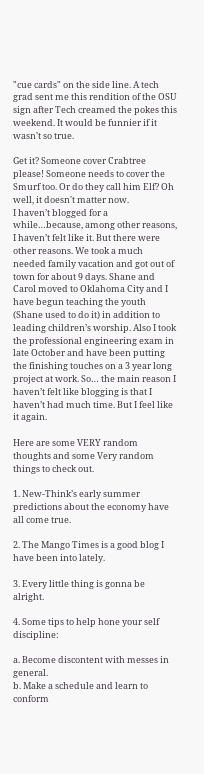"cue cards" on the side line. A tech grad sent me this rendition of the OSU sign after Tech creamed the pokes this weekend. It would be funnier if it wasn't so true.

Get it? Someone cover Crabtree please! Someone needs to cover the Smurf too. Or do they call him Elf? Oh well, it doesn't matter now.
I haven’t blogged for a while…because, among other reasons, I haven’t felt like it. But there were other reasons. We took a much needed family vacation and got out of town for about 9 days. Shane and Carol moved to Oklahoma City and I have begun teaching the youth (Shane used to do it) in addition to leading children’s worship. Also I took the professional engineering exam in late October and have been putting the finishing touches on a 3 year long project at work. So… the main reason I haven’t felt like blogging is that I haven’t had much time. But I feel like it again.

Here are some VERY random thoughts and some Very random things to check out.

1. New-Think’s early summer predictions about the economy have all come true.

2. The Mango Times is a good blog I have been into lately.

3. Every little thing is gonna be alright.

4. Some tips to help hone your self discipline:

a. Become discontent with messes in general.
b. Make a schedule and learn to conform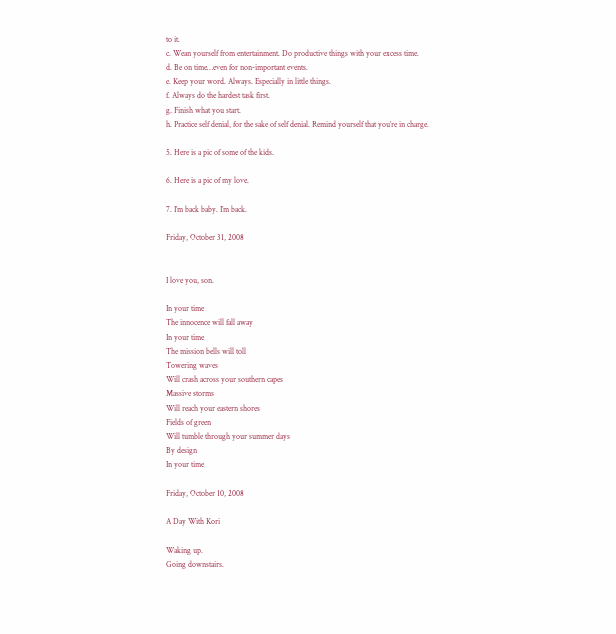to it.
c. Wean yourself from entertainment. Do productive things with your excess time.
d. Be on time…even for non-important events.
e. Keep your word. Always. Especially in little things.
f. Always do the hardest task first.
g. Finish what you start.
h. Practice self denial, for the sake of self denial. Remind yourself that you’re in charge.

5. Here is a pic of some of the kids.

6. Here is a pic of my love.

7. I’m back baby. I’m back.

Friday, October 31, 2008


I love you, son.

In your time
The innocence will fall away
In your time
The mission bells will toll
Towering waves
Will crash across your southern capes
Massive storms
Will reach your eastern shores
Fields of green
Will tumble through your summer days
By design
In your time

Friday, October 10, 2008

A Day With Kori

Waking up.
Going downstairs.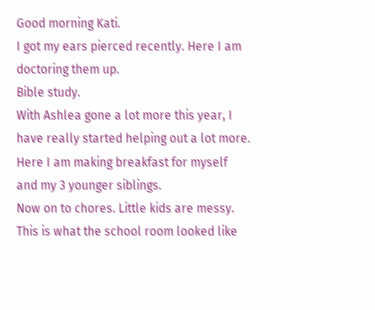Good morning Kati.
I got my ears pierced recently. Here I am doctoring them up.
Bible study.
With Ashlea gone a lot more this year, I have really started helping out a lot more. Here I am making breakfast for myself and my 3 younger siblings.
Now on to chores. Little kids are messy. This is what the school room looked like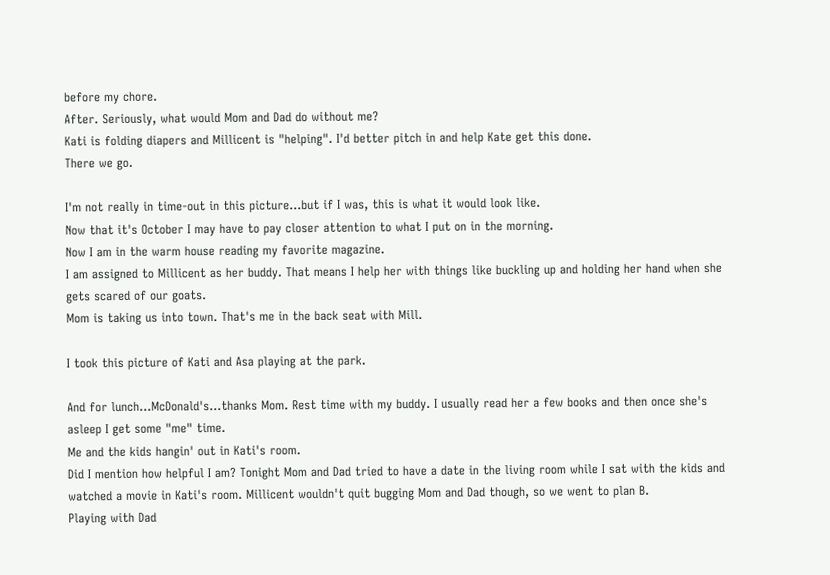before my chore.
After. Seriously, what would Mom and Dad do without me?
Kati is folding diapers and Millicent is "helping". I'd better pitch in and help Kate get this done.
There we go.

I'm not really in time-out in this picture...but if I was, this is what it would look like.
Now that it's October I may have to pay closer attention to what I put on in the morning.
Now I am in the warm house reading my favorite magazine.
I am assigned to Millicent as her buddy. That means I help her with things like buckling up and holding her hand when she gets scared of our goats.
Mom is taking us into town. That's me in the back seat with Mill.

I took this picture of Kati and Asa playing at the park.

And for lunch...McDonald's...thanks Mom. Rest time with my buddy. I usually read her a few books and then once she's asleep I get some "me" time.
Me and the kids hangin' out in Kati's room.
Did I mention how helpful I am? Tonight Mom and Dad tried to have a date in the living room while I sat with the kids and watched a movie in Kati's room. Millicent wouldn't quit bugging Mom and Dad though, so we went to plan B.
Playing with Dad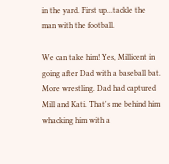in the yard. First up...tackle the man with the football.

We can take him! Yes, Millicent in going after Dad with a baseball bat.
More wrestling. Dad had captured Mill and Kati. That's me behind him whacking him with a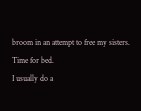broom in an attempt to free my sisters.
Time for bed.
I usually do a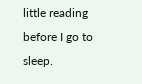little reading before I go to sleep.